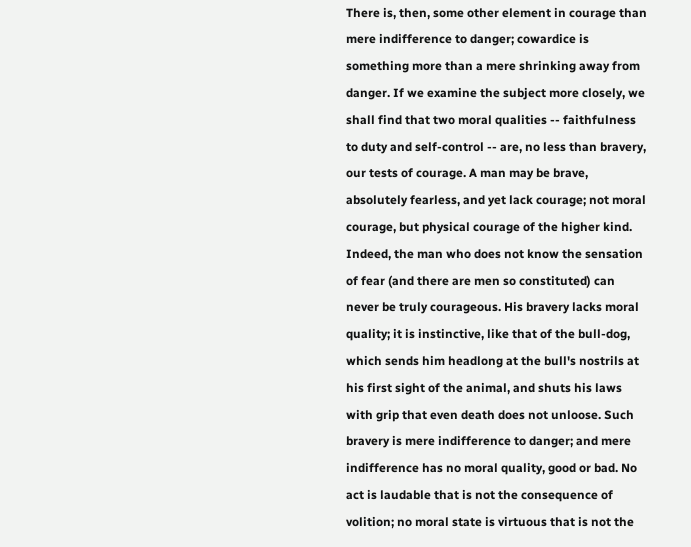There is, then, some other element in courage than mere indifference to danger; cowardice is something more than a mere shrinking away from danger. If we examine the subject more closely, we shall find that two moral qualities -- faithfulness to duty and self-control -- are, no less than bravery, our tests of courage. A man may be brave, absolutely fearless, and yet lack courage; not moral courage, but physical courage of the higher kind. Indeed, the man who does not know the sensation of fear (and there are men so constituted) can never be truly courageous. His bravery lacks moral quality; it is instinctive, like that of the bull-dog, which sends him headlong at the bull's nostrils at his first sight of the animal, and shuts his laws with grip that even death does not unloose. Such bravery is mere indifference to danger; and mere indifference has no moral quality, good or bad. No act is laudable that is not the consequence of volition; no moral state is virtuous that is not the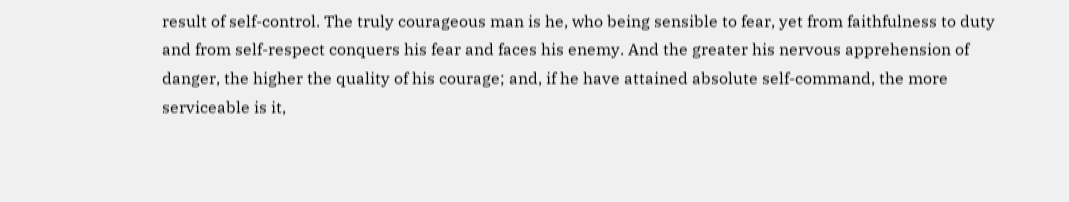result of self-control. The truly courageous man is he, who being sensible to fear, yet from faithfulness to duty and from self-respect conquers his fear and faces his enemy. And the greater his nervous apprehension of danger, the higher the quality of his courage; and, if he have attained absolute self-command, the more serviceable is it,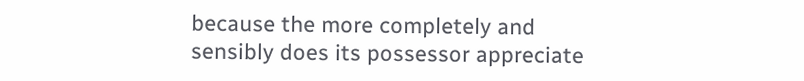because the more completely and sensibly does its possessor appreciate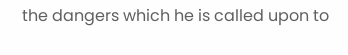the dangers which he is called upon to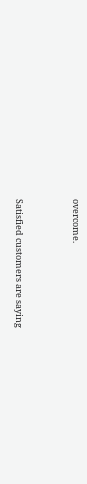overcome.


Satisfied customers are saying